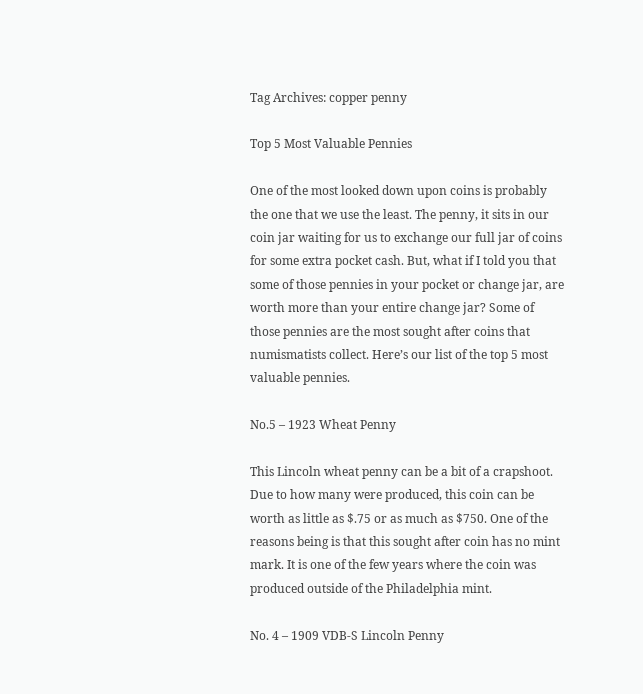Tag Archives: copper penny

Top 5 Most Valuable Pennies

One of the most looked down upon coins is probably the one that we use the least. The penny, it sits in our coin jar waiting for us to exchange our full jar of coins for some extra pocket cash. But, what if I told you that some of those pennies in your pocket or change jar, are worth more than your entire change jar? Some of those pennies are the most sought after coins that numismatists collect. Here’s our list of the top 5 most valuable pennies.

No.5 – 1923 Wheat Penny

This Lincoln wheat penny can be a bit of a crapshoot. Due to how many were produced, this coin can be worth as little as $.75 or as much as $750. One of the reasons being is that this sought after coin has no mint mark. It is one of the few years where the coin was produced outside of the Philadelphia mint.

No. 4 – 1909 VDB-S Lincoln Penny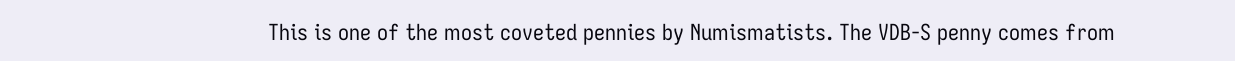This is one of the most coveted pennies by Numismatists. The VDB-S penny comes from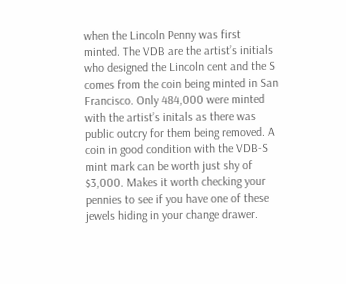when the Lincoln Penny was first minted. The VDB are the artist’s initials who designed the Lincoln cent and the S comes from the coin being minted in San Francisco. Only 484,000 were minted with the artist’s initals as there was public outcry for them being removed. A coin in good condition with the VDB-S mint mark can be worth just shy of $3,000. Makes it worth checking your pennies to see if you have one of these jewels hiding in your change drawer.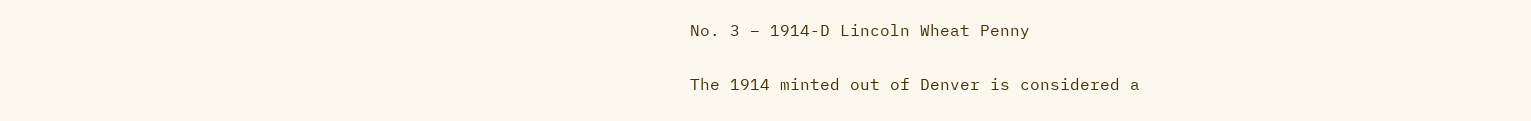No. 3 – 1914-D Lincoln Wheat Penny

The 1914 minted out of Denver is considered a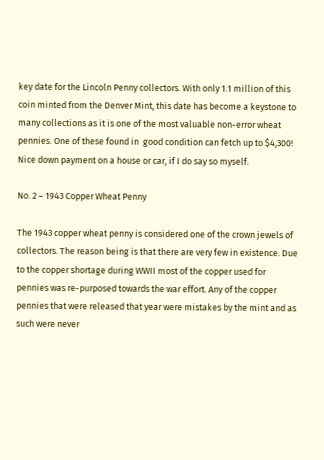key date for the Lincoln Penny collectors. With only 1.1 million of this coin minted from the Denver Mint, this date has become a keystone to many collections as it is one of the most valuable non-error wheat pennies. One of these found in  good condition can fetch up to $4,300! Nice down payment on a house or car, if I do say so myself.

No. 2 – 1943 Copper Wheat Penny

The 1943 copper wheat penny is considered one of the crown jewels of collectors. The reason being is that there are very few in existence. Due to the copper shortage during WWII most of the copper used for pennies was re-purposed towards the war effort. Any of the copper pennies that were released that year were mistakes by the mint and as such were never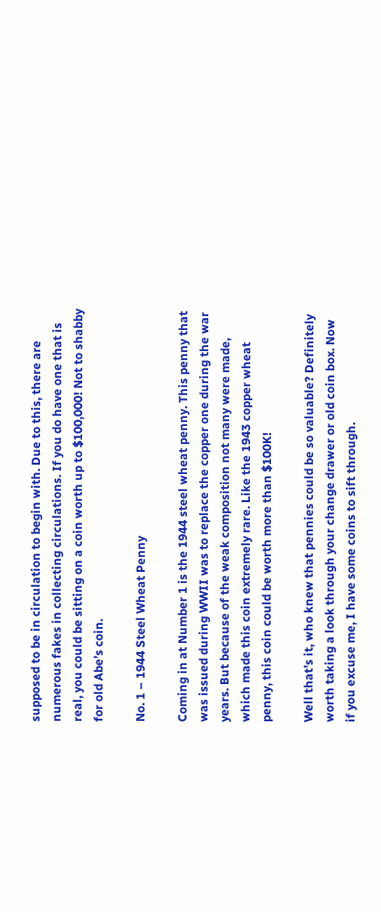supposed to be in circulation to begin with. Due to this, there are numerous fakes in collecting circulations. If you do have one that is real, you could be sitting on a coin worth up to $100,000! Not to shabby for old Abe’s coin.

No. 1 – 1944 Steel Wheat Penny

Coming in at Number 1 is the 1944 steel wheat penny. This penny that was issued during WWII was to replace the copper one during the war years. But because of the weak composition not many were made, which made this coin extremely rare. Like the 1943 copper wheat penny, this coin could be worth more than $100K!

Well that’s it, who knew that pennies could be so valuable? Definitely worth taking a look through your change drawer or old coin box. Now if you excuse me, I have some coins to sift through.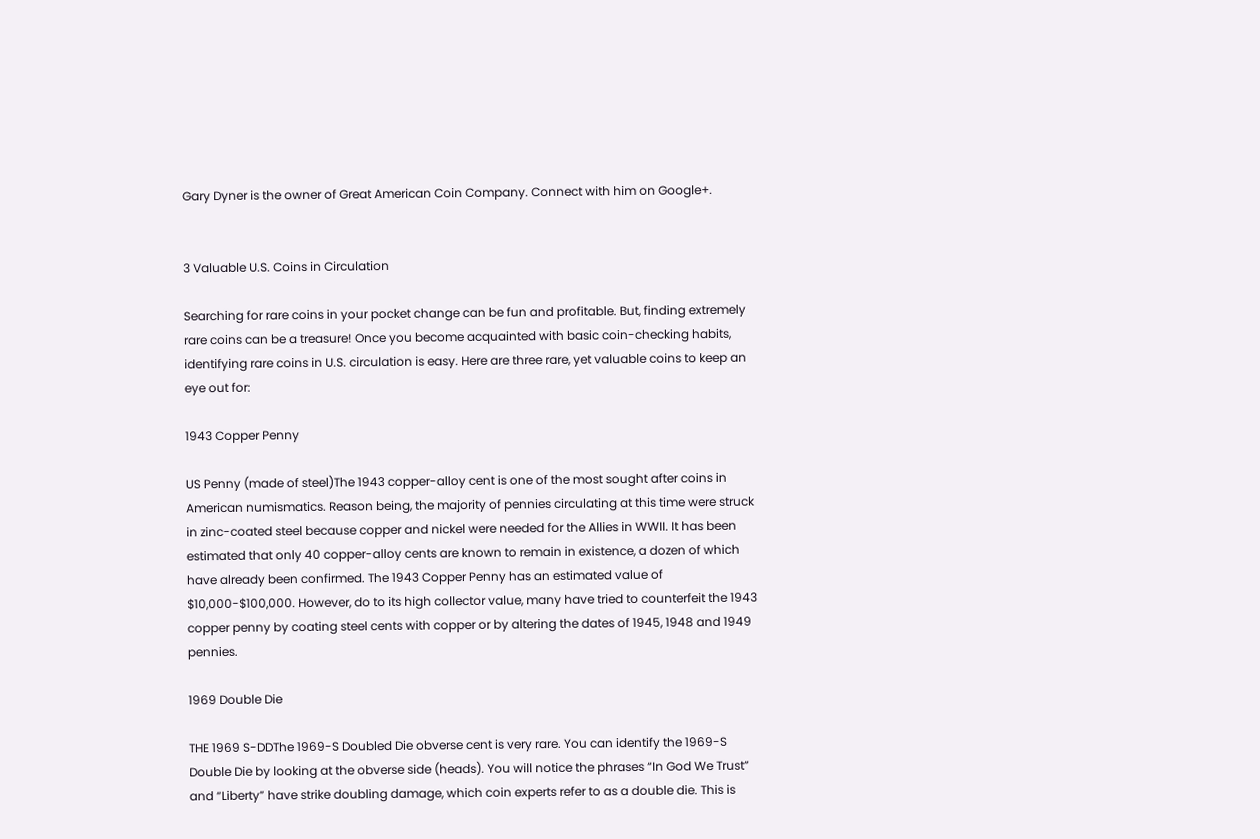Gary Dyner is the owner of Great American Coin Company. Connect with him on Google+.


3 Valuable U.S. Coins in Circulation

Searching for rare coins in your pocket change can be fun and profitable. But, finding extremely rare coins can be a treasure! Once you become acquainted with basic coin-checking habits, identifying rare coins in U.S. circulation is easy. Here are three rare, yet valuable coins to keep an eye out for:

1943 Copper Penny

US Penny (made of steel)The 1943 copper-alloy cent is one of the most sought after coins in American numismatics. Reason being, the majority of pennies circulating at this time were struck in zinc-coated steel because copper and nickel were needed for the Allies in WWII. It has been estimated that only 40 copper-alloy cents are known to remain in existence, a dozen of which have already been confirmed. The 1943 Copper Penny has an estimated value of $10,000-$100,000. However, do to its high collector value, many have tried to counterfeit the 1943 copper penny by coating steel cents with copper or by altering the dates of 1945, 1948 and 1949 pennies.

1969 Double Die

THE 1969 S-DDThe 1969-S Doubled Die obverse cent is very rare. You can identify the 1969-S Double Die by looking at the obverse side (heads). You will notice the phrases “In God We Trust” and “Liberty” have strike doubling damage, which coin experts refer to as a double die. This is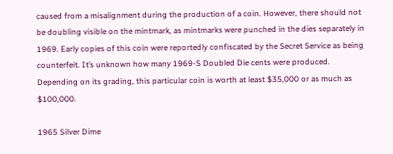caused from a misalignment during the production of a coin. However, there should not be doubling visible on the mintmark, as mintmarks were punched in the dies separately in 1969. Early copies of this coin were reportedly confiscated by the Secret Service as being counterfeit. It’s unknown how many 1969-S Doubled Die cents were produced. Depending on its grading, this particular coin is worth at least $35,000 or as much as $100,000.

1965 Silver Dime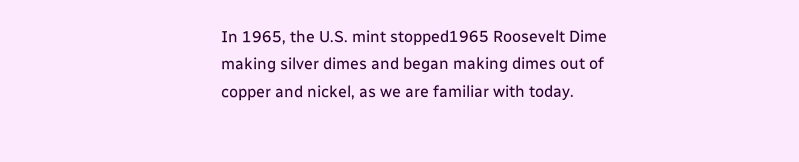In 1965, the U.S. mint stopped1965 Roosevelt Dime making silver dimes and began making dimes out of copper and nickel, as we are familiar with today.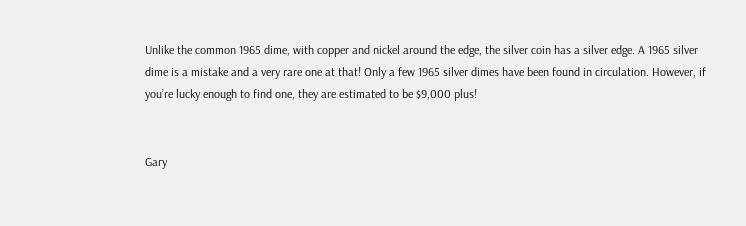Unlike the common 1965 dime, with copper and nickel around the edge, the silver coin has a silver edge. A 1965 silver dime is a mistake and a very rare one at that! Only a few 1965 silver dimes have been found in circulation. However, if you’re lucky enough to find one, they are estimated to be $9,000 plus!


Gary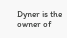Dyner is the owner of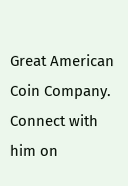Great American Coin Company. Connect with him on